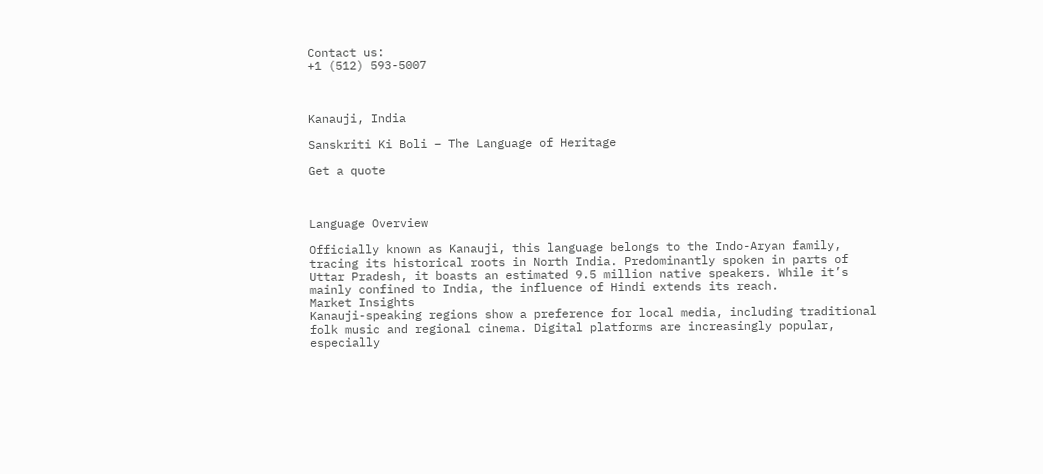Contact us:
+1 (512) 593-5007



Kanauji, India

Sanskriti Ki Boli – The Language of Heritage

Get a quote



Language Overview

Officially known as Kanauji, this language belongs to the Indo-Aryan family, tracing its historical roots in North India. Predominantly spoken in parts of Uttar Pradesh, it boasts an estimated 9.5 million native speakers. While it’s mainly confined to India, the influence of Hindi extends its reach.
Market Insights
Kanauji-speaking regions show a preference for local media, including traditional folk music and regional cinema. Digital platforms are increasingly popular, especially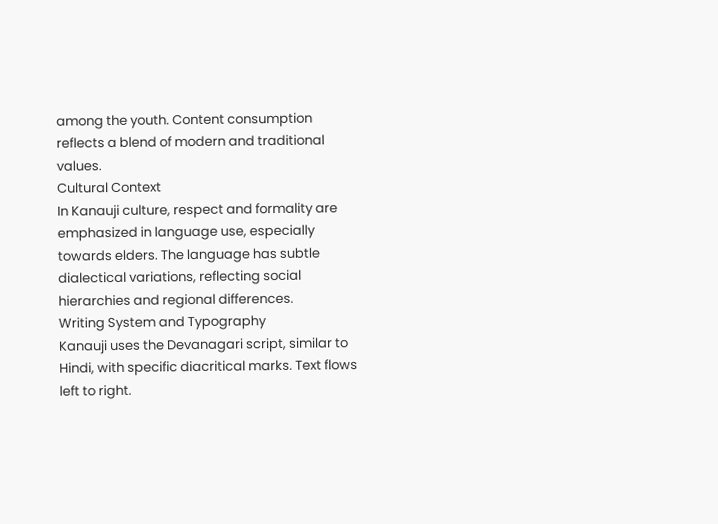among the youth. Content consumption reflects a blend of modern and traditional values.
Cultural Context
In Kanauji culture, respect and formality are emphasized in language use, especially towards elders. The language has subtle dialectical variations, reflecting social hierarchies and regional differences.
Writing System and Typography
Kanauji uses the Devanagari script, similar to Hindi, with specific diacritical marks. Text flows left to right.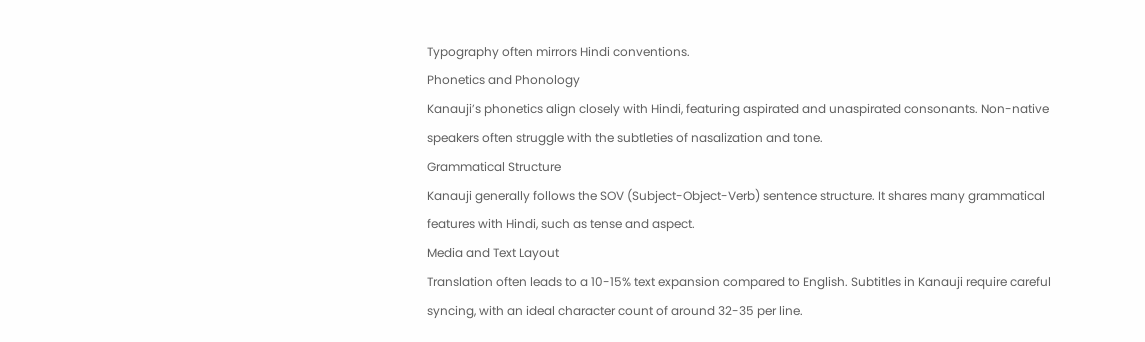Typography often mirrors Hindi conventions.
Phonetics and Phonology
Kanauji’s phonetics align closely with Hindi, featuring aspirated and unaspirated consonants. Non-native speakers often struggle with the subtleties of nasalization and tone.
Grammatical Structure
Kanauji generally follows the SOV (Subject-Object-Verb) sentence structure. It shares many grammatical features with Hindi, such as tense and aspect.
Media and Text Layout
Translation often leads to a 10-15% text expansion compared to English. Subtitles in Kanauji require careful syncing, with an ideal character count of around 32-35 per line.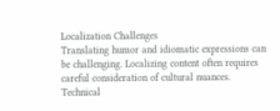Localization Challenges
Translating humor and idiomatic expressions can be challenging. Localizing content often requires careful consideration of cultural nuances.
Technical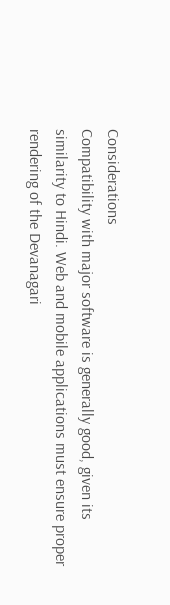Considerations
Compatibility with major software is generally good, given its similarity to Hindi. Web and mobile applications must ensure proper rendering of the Devanagari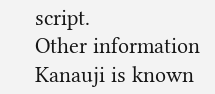script.
Other information
Kanauji is known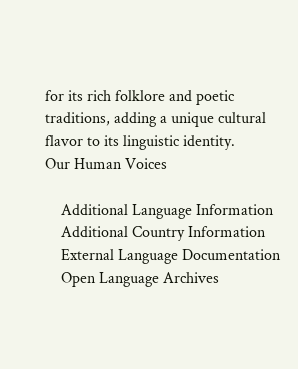for its rich folklore and poetic traditions, adding a unique cultural flavor to its linguistic identity.
Our Human Voices

    Additional Language Information
    Additional Country Information
    External Language Documentation
    Open Language Archives